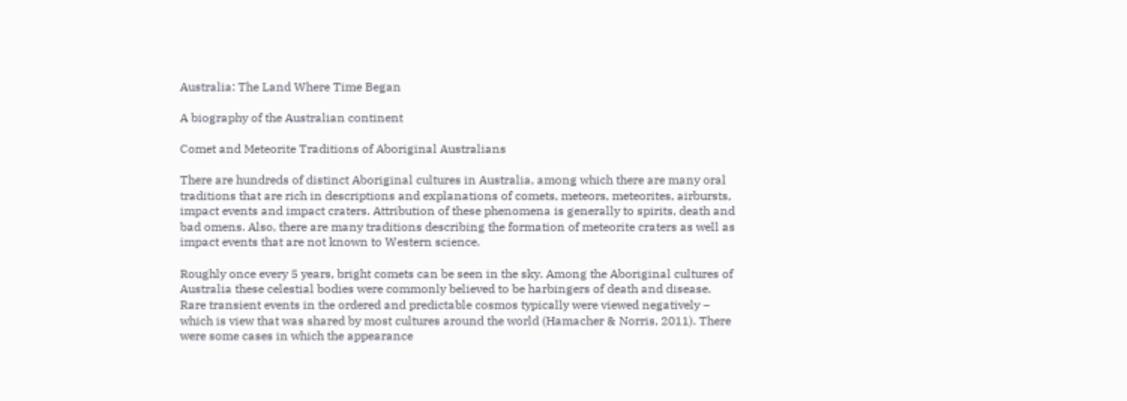Australia: The Land Where Time Began

A biography of the Australian continent

Comet and Meteorite Traditions of Aboriginal Australians

There are hundreds of distinct Aboriginal cultures in Australia, among which there are many oral traditions that are rich in descriptions and explanations of comets, meteors, meteorites, airbursts, impact events and impact craters. Attribution of these phenomena is generally to spirits, death and bad omens. Also, there are many traditions describing the formation of meteorite craters as well as impact events that are not known to Western science.

Roughly once every 5 years, bright comets can be seen in the sky. Among the Aboriginal cultures of Australia these celestial bodies were commonly believed to be harbingers of death and disease. Rare transient events in the ordered and predictable cosmos typically were viewed negatively – which is view that was shared by most cultures around the world (Hamacher & Norris, 2011). There were some cases in which the appearance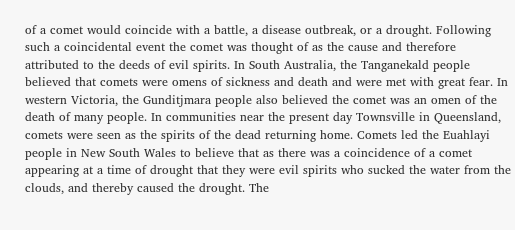of a comet would coincide with a battle, a disease outbreak, or a drought. Following such a coincidental event the comet was thought of as the cause and therefore attributed to the deeds of evil spirits. In South Australia, the Tanganekald people believed that comets were omens of sickness and death and were met with great fear. In western Victoria, the Gunditjmara people also believed the comet was an omen of the death of many people. In communities near the present day Townsville in Queensland, comets were seen as the spirits of the dead returning home. Comets led the Euahlayi people in New South Wales to believe that as there was a coincidence of a comet appearing at a time of drought that they were evil spirits who sucked the water from the clouds, and thereby caused the drought. The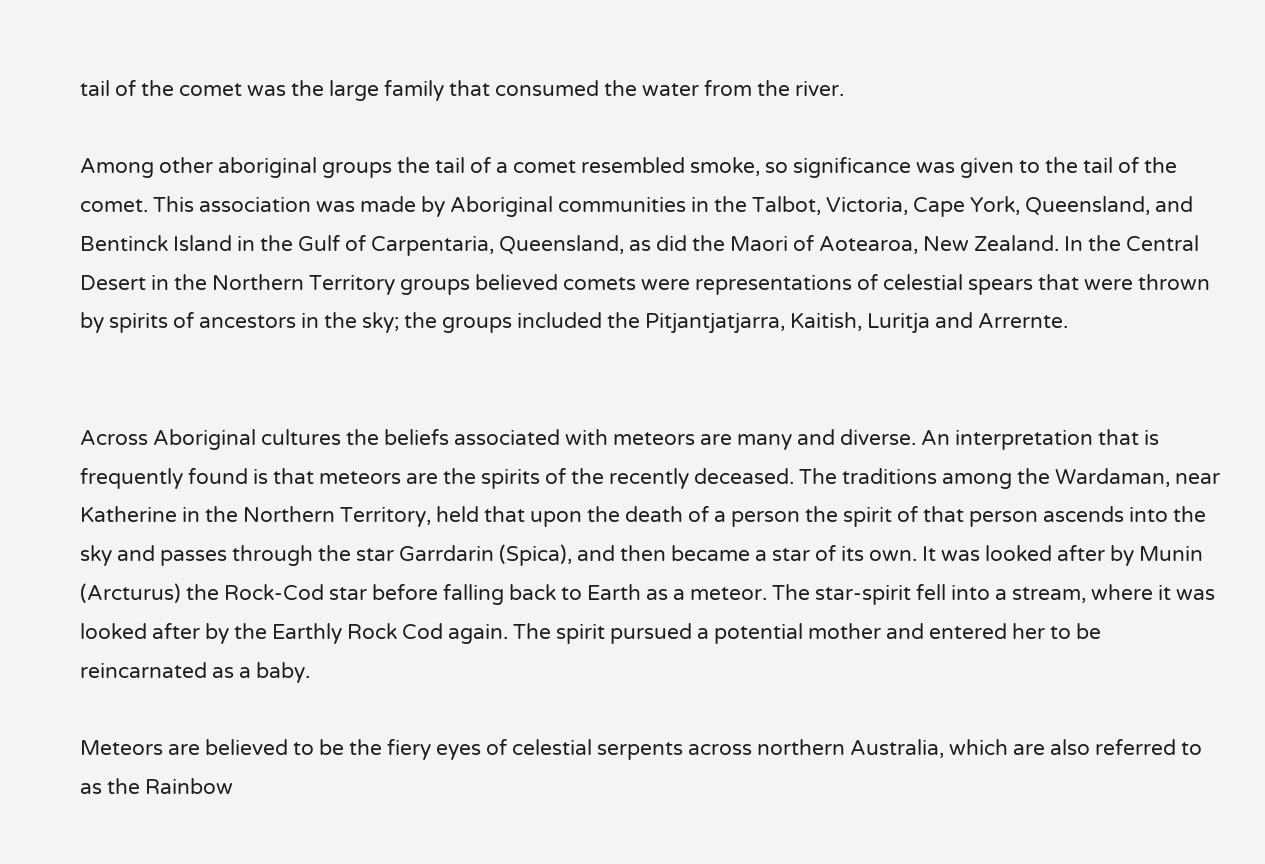tail of the comet was the large family that consumed the water from the river.

Among other aboriginal groups the tail of a comet resembled smoke, so significance was given to the tail of the comet. This association was made by Aboriginal communities in the Talbot, Victoria, Cape York, Queensland, and Bentinck Island in the Gulf of Carpentaria, Queensland, as did the Maori of Aotearoa, New Zealand. In the Central Desert in the Northern Territory groups believed comets were representations of celestial spears that were thrown by spirits of ancestors in the sky; the groups included the Pitjantjatjarra, Kaitish, Luritja and Arrernte.


Across Aboriginal cultures the beliefs associated with meteors are many and diverse. An interpretation that is frequently found is that meteors are the spirits of the recently deceased. The traditions among the Wardaman, near Katherine in the Northern Territory, held that upon the death of a person the spirit of that person ascends into the sky and passes through the star Garrdarin (Spica), and then became a star of its own. It was looked after by Munin (Arcturus) the Rock-Cod star before falling back to Earth as a meteor. The star-spirit fell into a stream, where it was looked after by the Earthly Rock Cod again. The spirit pursued a potential mother and entered her to be reincarnated as a baby.

Meteors are believed to be the fiery eyes of celestial serpents across northern Australia, which are also referred to as the Rainbow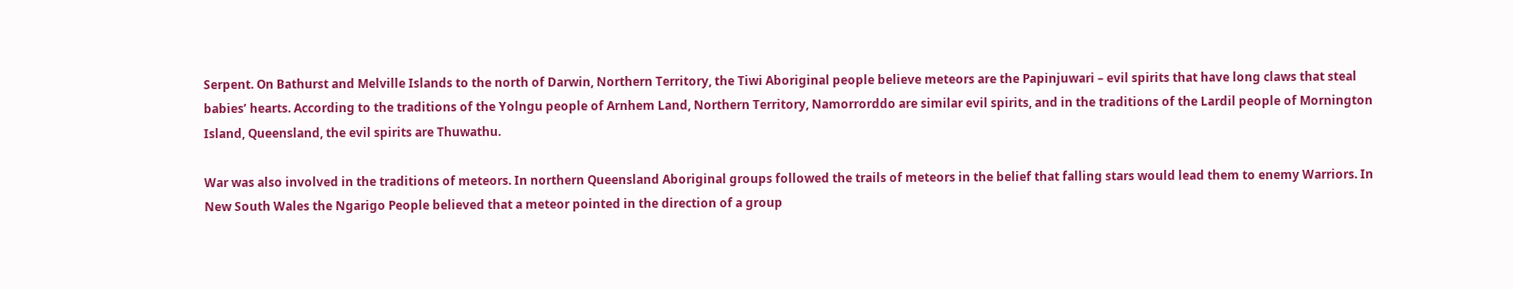Serpent. On Bathurst and Melville Islands to the north of Darwin, Northern Territory, the Tiwi Aboriginal people believe meteors are the Papinjuwari – evil spirits that have long claws that steal babies’ hearts. According to the traditions of the Yolngu people of Arnhem Land, Northern Territory, Namorrorddo are similar evil spirits, and in the traditions of the Lardil people of Mornington Island, Queensland, the evil spirits are Thuwathu.

War was also involved in the traditions of meteors. In northern Queensland Aboriginal groups followed the trails of meteors in the belief that falling stars would lead them to enemy Warriors. In New South Wales the Ngarigo People believed that a meteor pointed in the direction of a group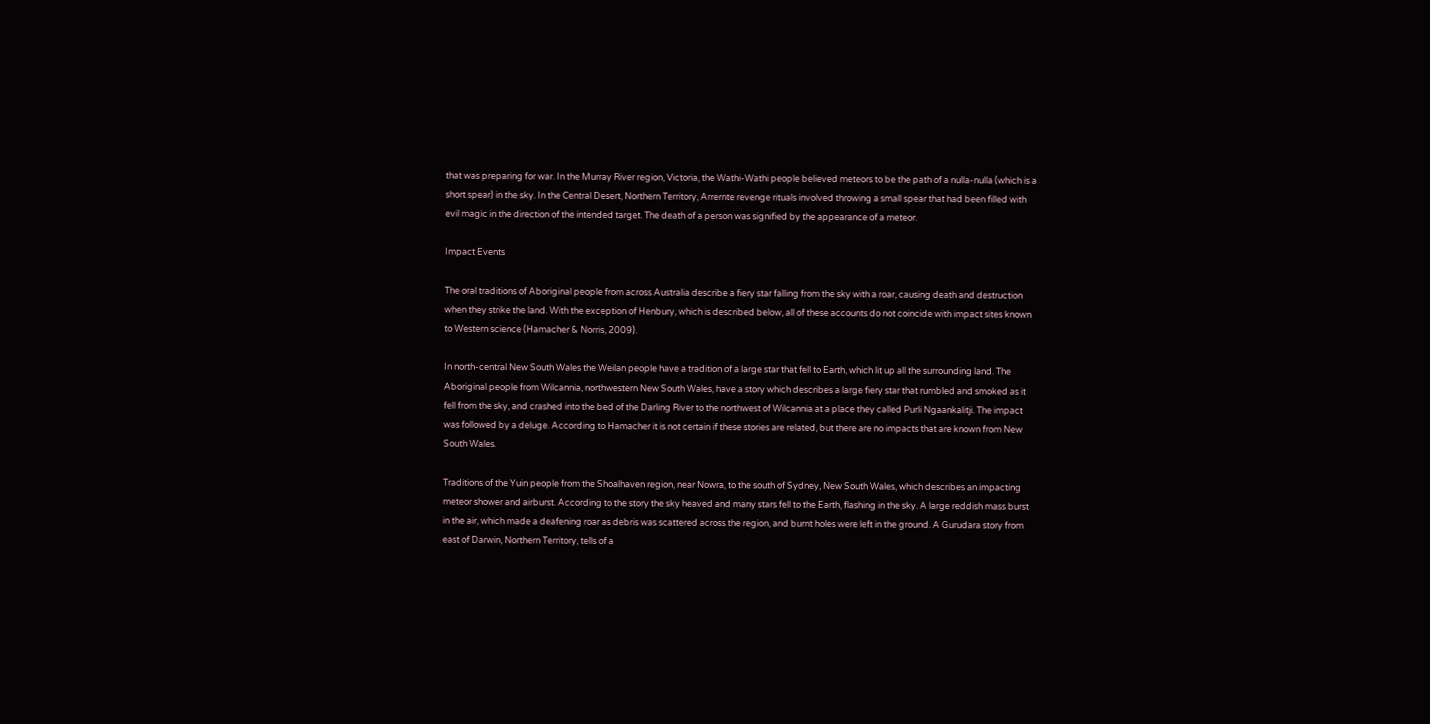that was preparing for war. In the Murray River region, Victoria, the Wathi-Wathi people believed meteors to be the path of a nulla-nulla (which is a short spear) in the sky. In the Central Desert, Northern Territory, Arrernte revenge rituals involved throwing a small spear that had been filled with evil magic in the direction of the intended target. The death of a person was signified by the appearance of a meteor.

Impact Events

The oral traditions of Aboriginal people from across Australia describe a fiery star falling from the sky with a roar, causing death and destruction when they strike the land. With the exception of Henbury, which is described below, all of these accounts do not coincide with impact sites known to Western science (Hamacher & Norris, 2009).

In north-central New South Wales the Weilan people have a tradition of a large star that fell to Earth, which lit up all the surrounding land. The Aboriginal people from Wilcannia, northwestern New South Wales, have a story which describes a large fiery star that rumbled and smoked as it fell from the sky, and crashed into the bed of the Darling River to the northwest of Wilcannia at a place they called Purli Ngaankalitji. The impact was followed by a deluge. According to Hamacher it is not certain if these stories are related, but there are no impacts that are known from New South Wales.

Traditions of the Yuin people from the Shoalhaven region, near Nowra, to the south of Sydney, New South Wales, which describes an impacting meteor shower and airburst. According to the story the sky heaved and many stars fell to the Earth, flashing in the sky. A large reddish mass burst in the air, which made a deafening roar as debris was scattered across the region, and burnt holes were left in the ground. A Gurudara story from east of Darwin, Northern Territory, tells of a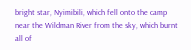bright star, Nyimibili, which fell onto the camp near the Wildman River from the sky, which burnt all of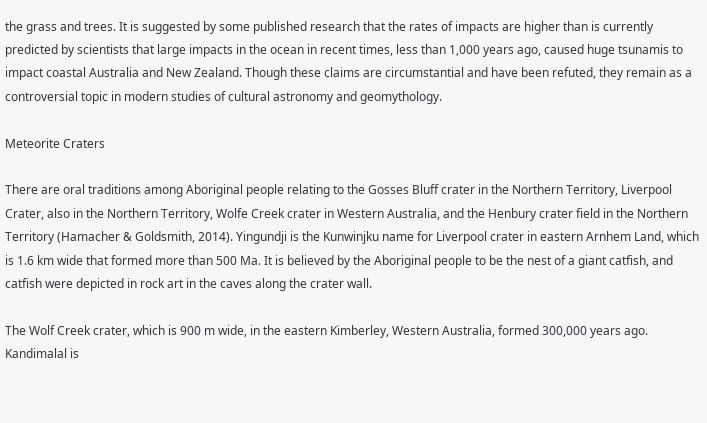the grass and trees. It is suggested by some published research that the rates of impacts are higher than is currently predicted by scientists that large impacts in the ocean in recent times, less than 1,000 years ago, caused huge tsunamis to impact coastal Australia and New Zealand. Though these claims are circumstantial and have been refuted, they remain as a controversial topic in modern studies of cultural astronomy and geomythology.

Meteorite Craters

There are oral traditions among Aboriginal people relating to the Gosses Bluff crater in the Northern Territory, Liverpool Crater, also in the Northern Territory, Wolfe Creek crater in Western Australia, and the Henbury crater field in the Northern Territory (Hamacher & Goldsmith, 2014). Yingundji is the Kunwinjku name for Liverpool crater in eastern Arnhem Land, which is 1.6 km wide that formed more than 500 Ma. It is believed by the Aboriginal people to be the nest of a giant catfish, and catfish were depicted in rock art in the caves along the crater wall.

The Wolf Creek crater, which is 900 m wide, in the eastern Kimberley, Western Australia, formed 300,000 years ago. Kandimalal is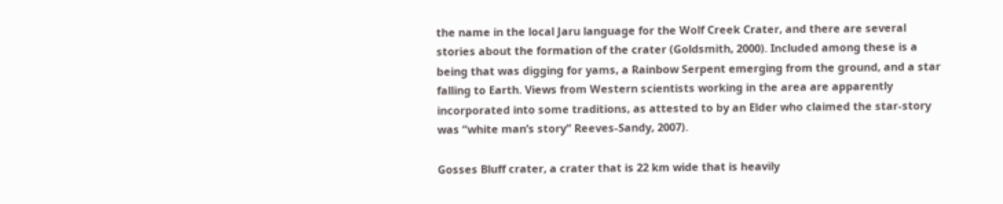the name in the local Jaru language for the Wolf Creek Crater, and there are several stories about the formation of the crater (Goldsmith, 2000). Included among these is a being that was digging for yams, a Rainbow Serpent emerging from the ground, and a star falling to Earth. Views from Western scientists working in the area are apparently incorporated into some traditions, as attested to by an Elder who claimed the star-story was “white man’s story” Reeves-Sandy, 2007).

Gosses Bluff crater, a crater that is 22 km wide that is heavily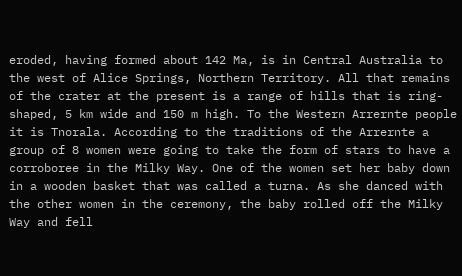eroded, having formed about 142 Ma, is in Central Australia to the west of Alice Springs, Northern Territory. All that remains of the crater at the present is a range of hills that is ring-shaped, 5 km wide and 150 m high. To the Western Arrernte people it is Tnorala. According to the traditions of the Arrernte a group of 8 women were going to take the form of stars to have a corroboree in the Milky Way. One of the women set her baby down in a wooden basket that was called a turna. As she danced with the other women in the ceremony, the baby rolled off the Milky Way and fell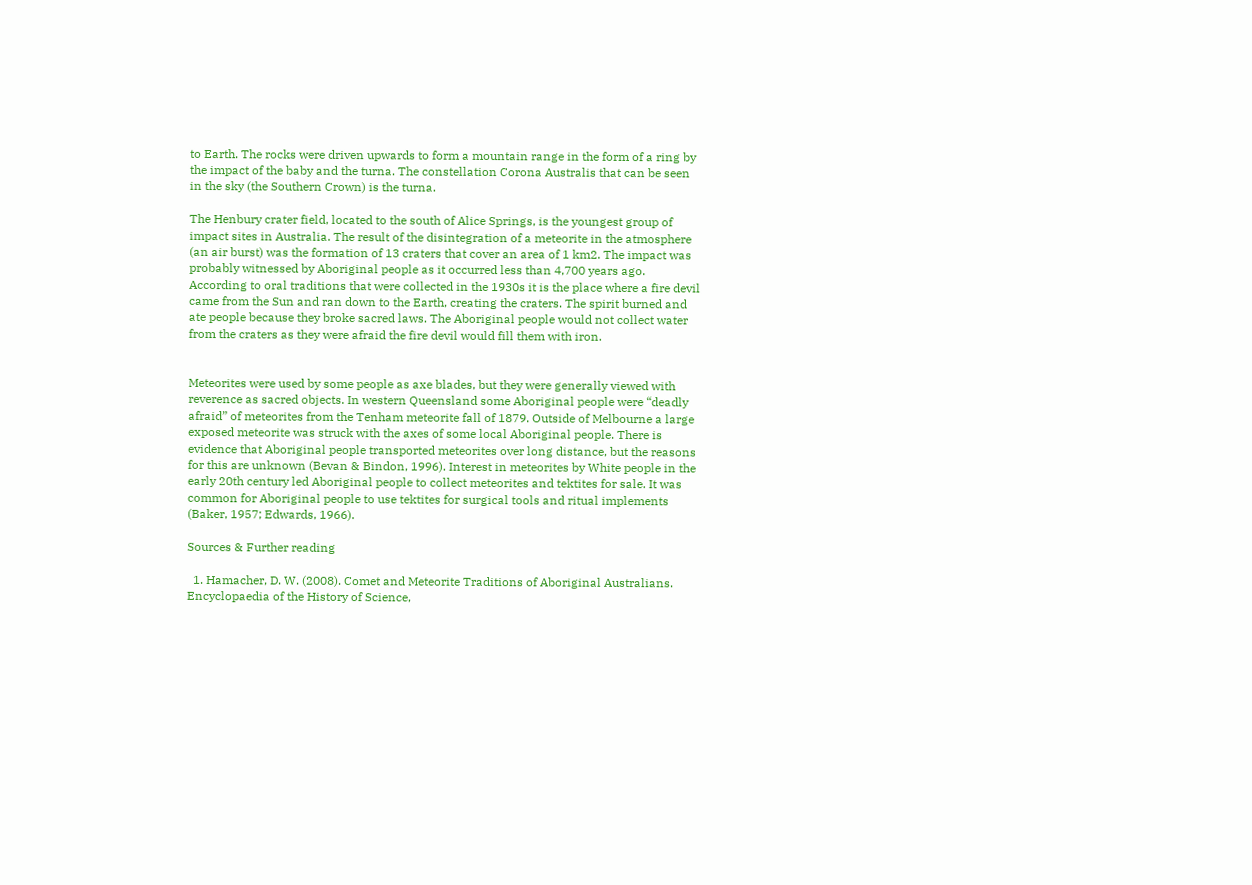to Earth. The rocks were driven upwards to form a mountain range in the form of a ring by the impact of the baby and the turna. The constellation Corona Australis that can be seen in the sky (the Southern Crown) is the turna.

The Henbury crater field, located to the south of Alice Springs, is the youngest group of impact sites in Australia. The result of the disintegration of a meteorite in the atmosphere (an air burst) was the formation of 13 craters that cover an area of 1 km2. The impact was probably witnessed by Aboriginal people as it occurred less than 4,700 years ago. According to oral traditions that were collected in the 1930s it is the place where a fire devil came from the Sun and ran down to the Earth, creating the craters. The spirit burned and ate people because they broke sacred laws. The Aboriginal people would not collect water from the craters as they were afraid the fire devil would fill them with iron.


Meteorites were used by some people as axe blades, but they were generally viewed with reverence as sacred objects. In western Queensland some Aboriginal people were “deadly afraid” of meteorites from the Tenham meteorite fall of 1879. Outside of Melbourne a large exposed meteorite was struck with the axes of some local Aboriginal people. There is evidence that Aboriginal people transported meteorites over long distance, but the reasons for this are unknown (Bevan & Bindon, 1996). Interest in meteorites by White people in the early 20th century led Aboriginal people to collect meteorites and tektites for sale. It was common for Aboriginal people to use tektites for surgical tools and ritual implements (Baker, 1957; Edwards, 1966).

Sources & Further reading

  1. Hamacher, D. W. (2008). Comet and Meteorite Traditions of Aboriginal Australians. Encyclopaedia of the History of Science,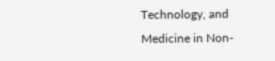Technology, and Medicine in Non-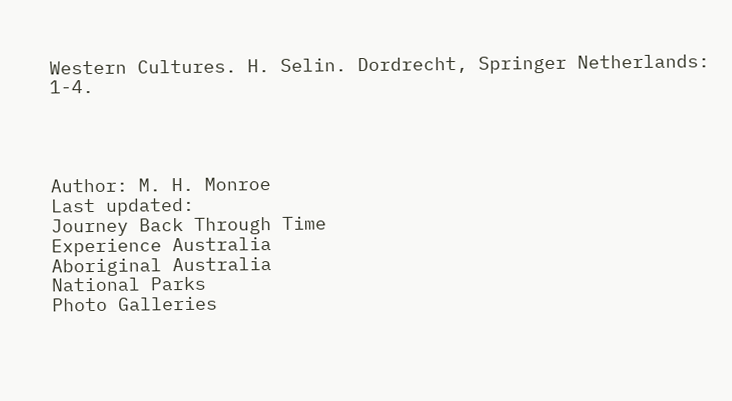Western Cultures. H. Selin. Dordrecht, Springer Netherlands: 1-4.




Author: M. H. Monroe
Last updated:
Journey Back Through Time
Experience Australia
Aboriginal Australia
National Parks
Photo Galleries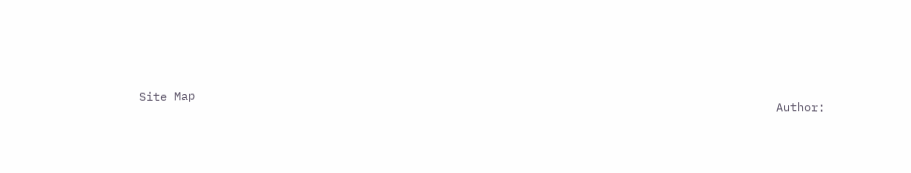Site Map
                                                                                           Author: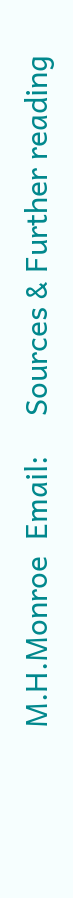M.H.Monroe  Email:     Sources & Further reading